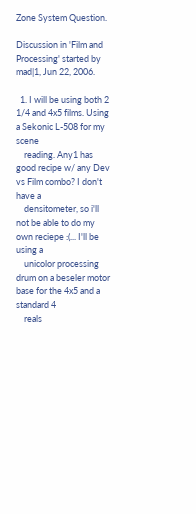Zone System Question.

Discussion in 'Film and Processing' started by mad|1, Jun 22, 2006.

  1. I will be using both 2 1/4 and 4x5 films. Using a Sekonic L-508 for my scene
    reading. Any1 has good recipe w/ any Dev vs Film combo? I don't have a
    densitometer, so i'll not be able to do my own reciepe :(... I'll be using a
    unicolor processing drum on a beseler motor base for the 4x5 and a standard 4
    reals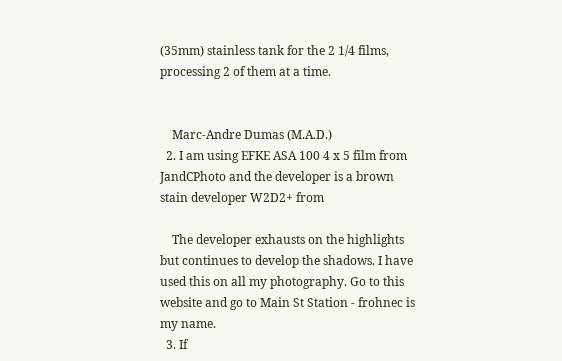(35mm) stainless tank for the 2 1/4 films, processing 2 of them at a time.


    Marc-Andre Dumas (M.A.D.)
  2. I am using EFKE ASA 100 4 x 5 film from JandCPhoto and the developer is a brown stain developer W2D2+ from

    The developer exhausts on the highlights but continues to develop the shadows. I have used this on all my photography. Go to this website and go to Main St Station - frohnec is my name.
  3. If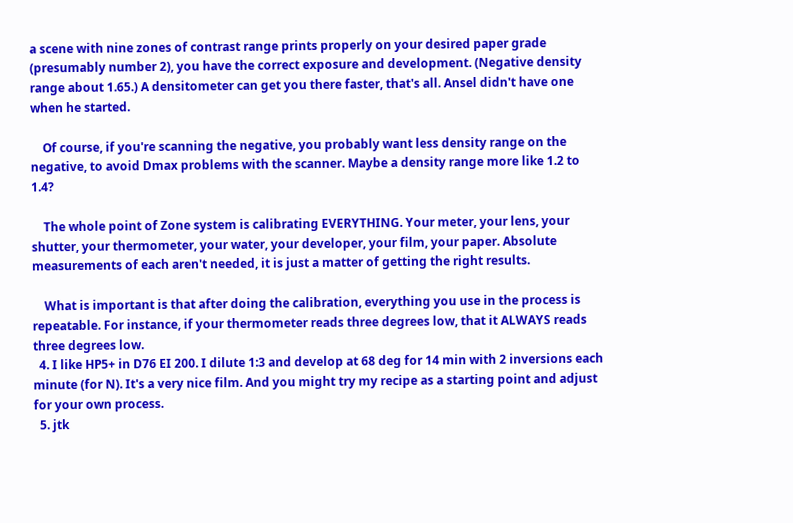a scene with nine zones of contrast range prints properly on your desired paper grade (presumably number 2), you have the correct exposure and development. (Negative density range about 1.65.) A densitometer can get you there faster, that's all. Ansel didn't have one when he started.

    Of course, if you're scanning the negative, you probably want less density range on the negative, to avoid Dmax problems with the scanner. Maybe a density range more like 1.2 to 1.4?

    The whole point of Zone system is calibrating EVERYTHING. Your meter, your lens, your shutter, your thermometer, your water, your developer, your film, your paper. Absolute measurements of each aren't needed, it is just a matter of getting the right results.

    What is important is that after doing the calibration, everything you use in the process is repeatable. For instance, if your thermometer reads three degrees low, that it ALWAYS reads three degrees low.
  4. I like HP5+ in D76 EI 200. I dilute 1:3 and develop at 68 deg for 14 min with 2 inversions each minute (for N). It's a very nice film. And you might try my recipe as a starting point and adjust for your own process.
  5. jtk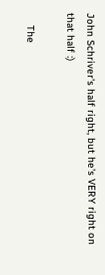John Schriver's half right, but he's VERY right on that half :)

    The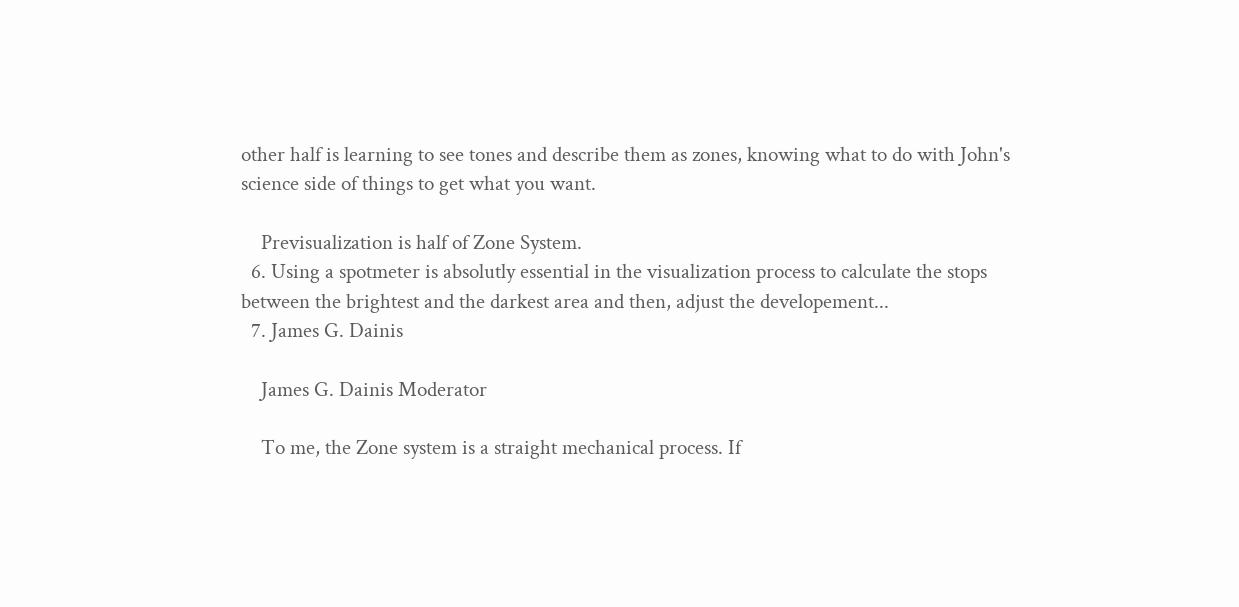other half is learning to see tones and describe them as zones, knowing what to do with John's science side of things to get what you want.

    Previsualization is half of Zone System.
  6. Using a spotmeter is absolutly essential in the visualization process to calculate the stops between the brightest and the darkest area and then, adjust the developement...
  7. James G. Dainis

    James G. Dainis Moderator

    To me, the Zone system is a straight mechanical process. If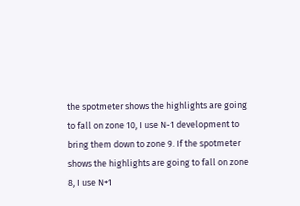the spotmeter shows the highlights are going to fall on zone 10, I use N-1 development to bring them down to zone 9. If the spotmeter shows the highlights are going to fall on zone 8, I use N+1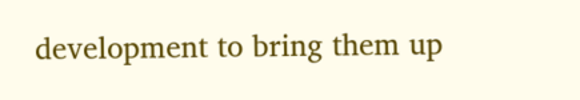development to bring them up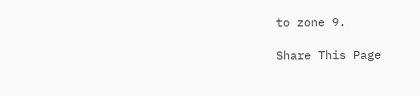to zone 9.

Share This Page